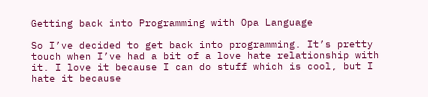Getting back into Programming with Opa Language

So I’ve decided to get back into programming. It’s pretty touch when I’ve had a bit of a love hate relationship with it. I love it because I can do stuff which is cool, but I hate it because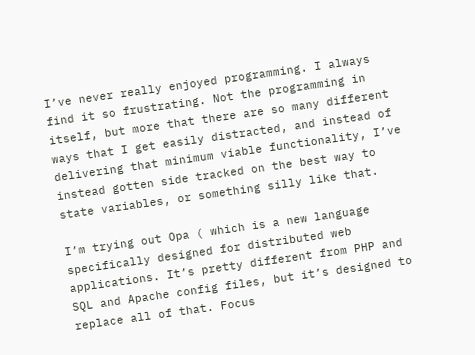I’ve never really enjoyed programming. I always find it so frustrating. Not the programming in itself, but more that there are so many different ways that I get easily distracted, and instead of delivering that minimum viable functionality, I’ve instead gotten side tracked on the best way to state variables, or something silly like that.

I’m trying out Opa ( which is a new language specifically designed for distributed web applications. It’s pretty different from PHP and SQL and Apache config files, but it’s designed to replace all of that. Focus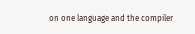on one language and the compiler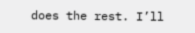does the rest. I’ll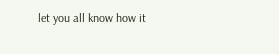let you all know how it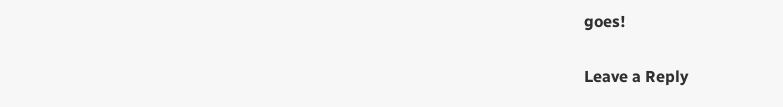goes!

Leave a Reply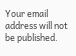Your email address will not be published.